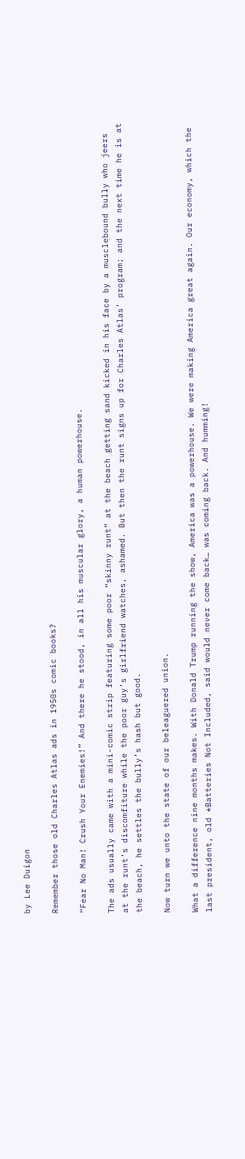by Lee Duigon

Remember those old Charles Atlas ads in 1950s comic books?

“Fear No Man! Crush Your Enemies!” And there he stood, in all his muscular glory, a human powerhouse.

The ads usually came with a mini-comic strip featuring some poor “skinny runt” at the beach getting sand kicked in his face by a musclebound bully who jeers at the runt’s discomfiture while the poor guy’s girlfriend watches, ashamed. But then the runt signs up for Charles Atlas’ program; and the next time he is at the beach, he settles the bully’s hash but good.

Now turn we unto the state of our beleaguered union.

What a difference nine months makes. With Donald Trump running the show, America was a powerhouse. We were making America great again. Our economy, which the last president, old *Batteries Not Included, said would never come back… was coming back. And humming!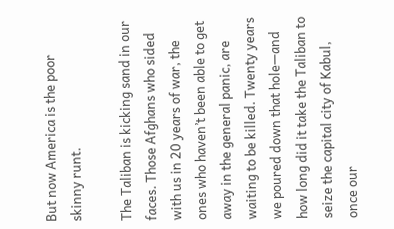But now America is the poor skinny runt.

The Taliban is kicking sand in our faces. Those Afghans who sided with us in 20 years of war, the ones who haven’t been able to get away in the general panic, are waiting to be killed. Twenty years we poured down that hole—and how long did it take the Taliban to seize the capital city of Kabul, once our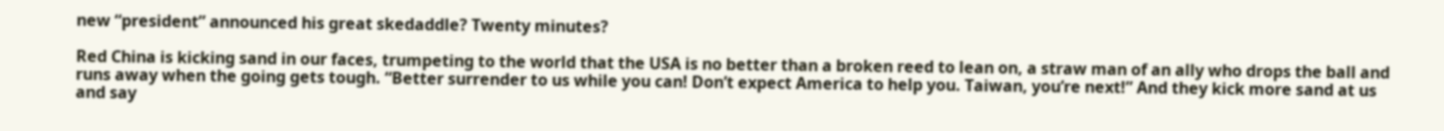new “president” announced his great skedaddle? Twenty minutes?

Red China is kicking sand in our faces, trumpeting to the world that the USA is no better than a broken reed to lean on, a straw man of an ally who drops the ball and runs away when the going gets tough. “Better surrender to us while you can! Don’t expect America to help you. Taiwan, you’re next!” And they kick more sand at us and say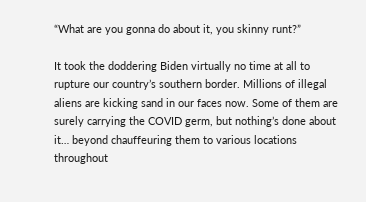“What are you gonna do about it, you skinny runt?”

It took the doddering Biden virtually no time at all to rupture our country’s southern border. Millions of illegal aliens are kicking sand in our faces now. Some of them are surely carrying the COVID germ, but nothing’s done about it… beyond chauffeuring them to various locations throughout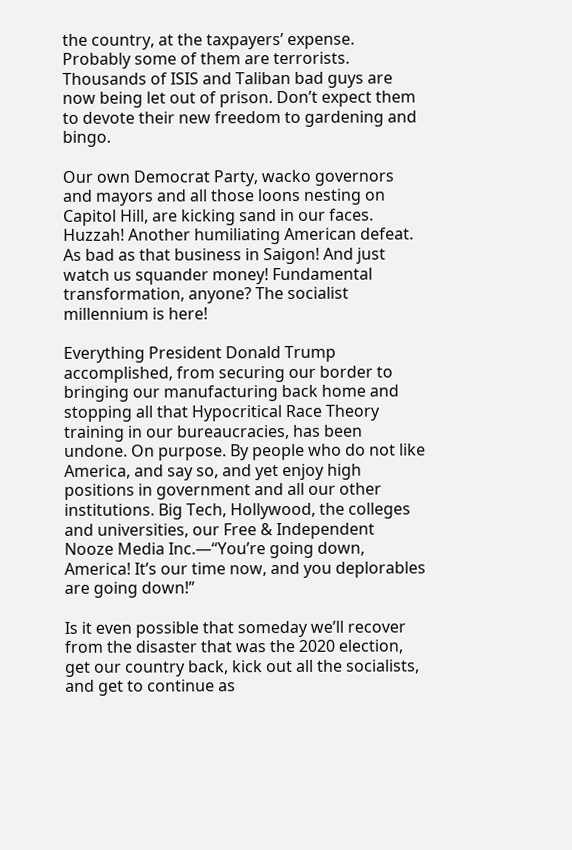the country, at the taxpayers’ expense. Probably some of them are terrorists. Thousands of ISIS and Taliban bad guys are now being let out of prison. Don’t expect them to devote their new freedom to gardening and bingo.

Our own Democrat Party, wacko governors and mayors and all those loons nesting on Capitol Hill, are kicking sand in our faces. Huzzah! Another humiliating American defeat. As bad as that business in Saigon! And just watch us squander money! Fundamental transformation, anyone? The socialist millennium is here!

Everything President Donald Trump accomplished, from securing our border to bringing our manufacturing back home and stopping all that Hypocritical Race Theory training in our bureaucracies, has been undone. On purpose. By people who do not like America, and say so, and yet enjoy high positions in government and all our other institutions. Big Tech, Hollywood, the colleges and universities, our Free & Independent Nooze Media Inc.—“You’re going down, America! It’s our time now, and you deplorables are going down!”

Is it even possible that someday we’ll recover from the disaster that was the 2020 election, get our country back, kick out all the socialists, and get to continue as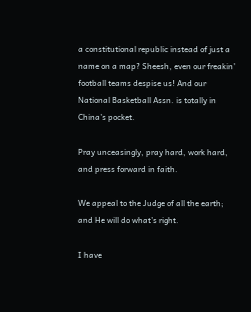a constitutional republic instead of just a name on a map? Sheesh, even our freakin’ football teams despise us! And our National Basketball Assn. is totally in China’s pocket.

Pray unceasingly, pray hard, work hard, and press forward in faith.

We appeal to the Judge of all the earth; and He will do what’s right.

I have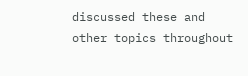discussed these and other topics throughout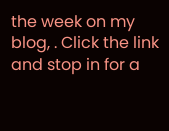the week on my blog, . Click the link and stop in for a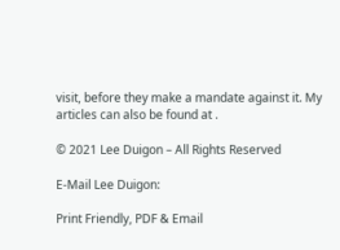visit, before they make a mandate against it. My articles can also be found at .

© 2021 Lee Duigon – All Rights Reserved

E-Mail Lee Duigon:

Print Friendly, PDF & Email